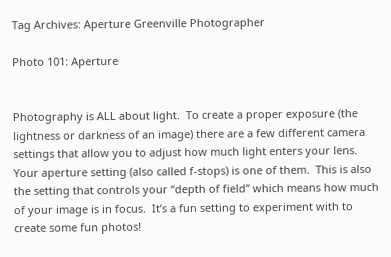Tag Archives: Aperture Greenville Photographer

Photo 101: Aperture


Photography is ALL about light.  To create a proper exposure (the lightness or darkness of an image) there are a few different camera settings that allow you to adjust how much light enters your lens.  Your aperture setting (also called f-stops) is one of them.  This is also the setting that controls your “depth of field” which means how much of your image is in focus.  It’s a fun setting to experiment with to create some fun photos!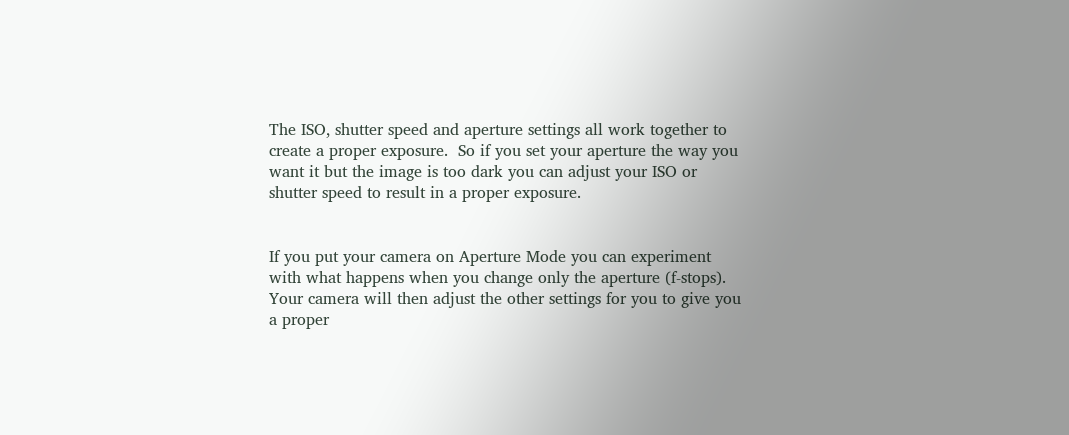The ISO, shutter speed and aperture settings all work together to create a proper exposure.  So if you set your aperture the way you want it but the image is too dark you can adjust your ISO or shutter speed to result in a proper exposure.


If you put your camera on Aperture Mode you can experiment with what happens when you change only the aperture (f-stops).  Your camera will then adjust the other settings for you to give you a proper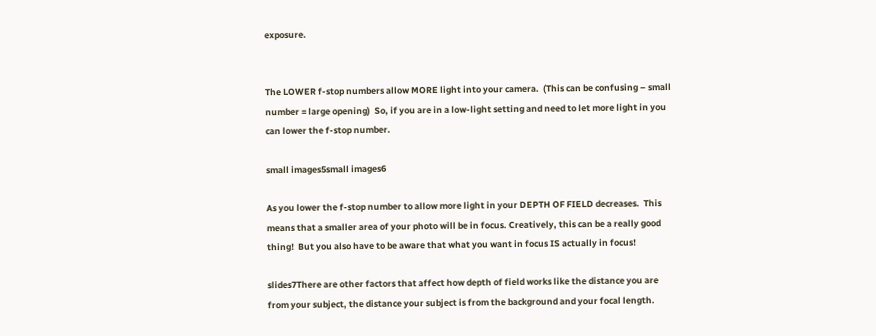exposure.


The LOWER f-stop numbers allow MORE light into your camera.  (This can be confusing – small number = large opening)  So, if you are in a low-light setting and need to let more light in you can lower the f-stop number.

small images5small images6

As you lower the f-stop number to allow more light in your DEPTH OF FIELD decreases.  This means that a smaller area of your photo will be in focus. Creatively, this can be a really good thing!  But you also have to be aware that what you want in focus IS actually in focus!

slides7There are other factors that affect how depth of field works like the distance you are from your subject, the distance your subject is from the background and your focal length.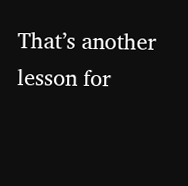That’s another lesson for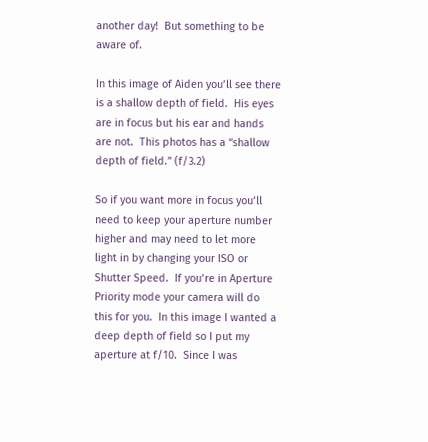another day!  But something to be aware of.

In this image of Aiden you’ll see there is a shallow depth of field.  His eyes are in focus but his ear and hands are not.  This photos has a “shallow depth of field.” (f/3.2)

So if you want more in focus you’ll need to keep your aperture number higher and may need to let more light in by changing your ISO or Shutter Speed.  If you’re in Aperture Priority mode your camera will do this for you.  In this image I wanted a deep depth of field so I put my aperture at f/10.  Since I was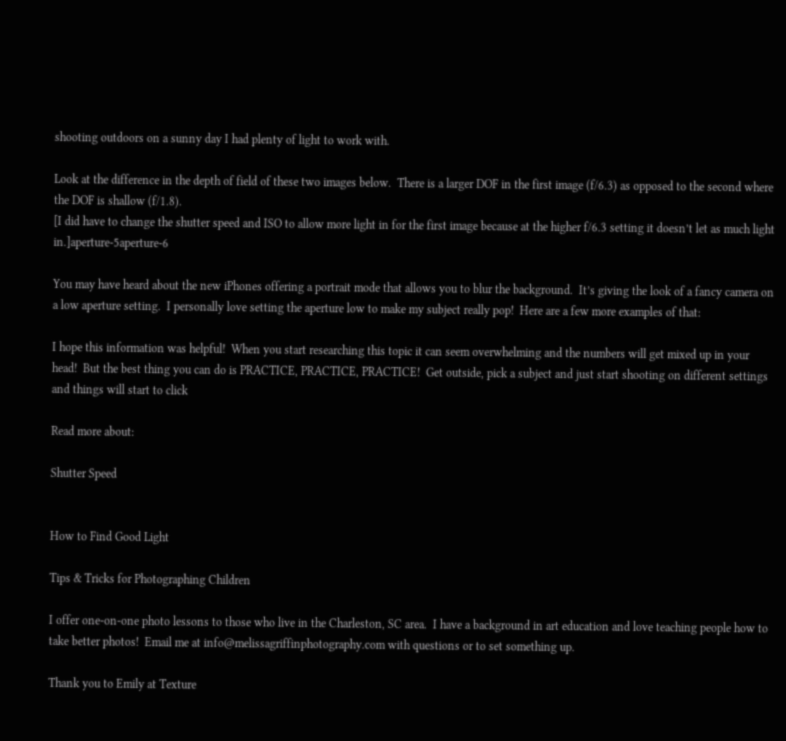shooting outdoors on a sunny day I had plenty of light to work with.

Look at the difference in the depth of field of these two images below.  There is a larger DOF in the first image (f/6.3) as opposed to the second where the DOF is shallow (f/1.8).
[I did have to change the shutter speed and ISO to allow more light in for the first image because at the higher f/6.3 setting it doesn’t let as much light in.]aperture-5aperture-6

You may have heard about the new iPhones offering a portrait mode that allows you to blur the background.  It’s giving the look of a fancy camera on a low aperture setting.  I personally love setting the aperture low to make my subject really pop!  Here are a few more examples of that:

I hope this information was helpful!  When you start researching this topic it can seem overwhelming and the numbers will get mixed up in your head!  But the best thing you can do is PRACTICE, PRACTICE, PRACTICE!  Get outside, pick a subject and just start shooting on different settings and things will start to click

Read more about:

Shutter Speed


How to Find Good Light

Tips & Tricks for Photographing Children

I offer one-on-one photo lessons to those who live in the Charleston, SC area.  I have a background in art education and love teaching people how to take better photos!  Email me at info@melissagriffinphotography.com with questions or to set something up.

Thank you to Emily at Texture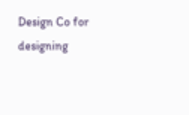Design Co for designing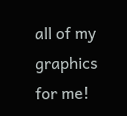all of my graphics for me!